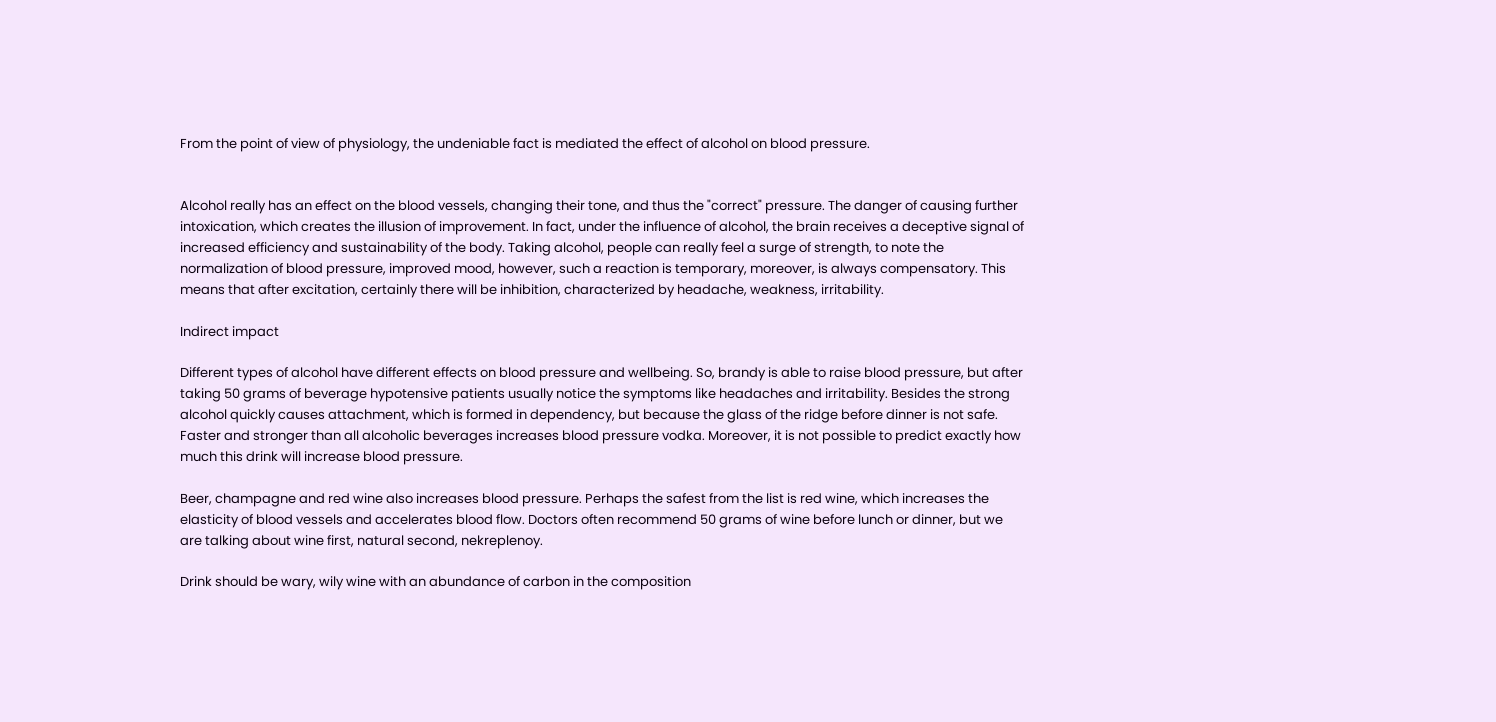From the point of view of physiology, the undeniable fact is mediated the effect of alcohol on blood pressure.


Alcohol really has an effect on the blood vessels, changing their tone, and thus the "correct" pressure. The danger of causing further intoxication, which creates the illusion of improvement. In fact, under the influence of alcohol, the brain receives a deceptive signal of increased efficiency and sustainability of the body. Taking alcohol, people can really feel a surge of strength, to note the normalization of blood pressure, improved mood, however, such a reaction is temporary, moreover, is always compensatory. This means that after excitation, certainly there will be inhibition, characterized by headache, weakness, irritability.

Indirect impact

Different types of alcohol have different effects on blood pressure and wellbeing. So, brandy is able to raise blood pressure, but after taking 50 grams of beverage hypotensive patients usually notice the symptoms like headaches and irritability. Besides the strong alcohol quickly causes attachment, which is formed in dependency, but because the glass of the ridge before dinner is not safe.
Faster and stronger than all alcoholic beverages increases blood pressure vodka. Moreover, it is not possible to predict exactly how much this drink will increase blood pressure.

Beer, champagne and red wine also increases blood pressure. Perhaps the safest from the list is red wine, which increases the elasticity of blood vessels and accelerates blood flow. Doctors often recommend 50 grams of wine before lunch or dinner, but we are talking about wine first, natural second, nekreplenoy.

Drink should be wary, wily wine with an abundance of carbon in the composition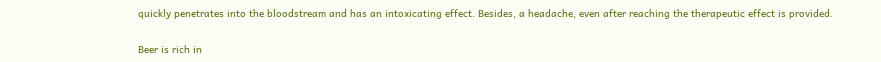quickly penetrates into the bloodstream and has an intoxicating effect. Besides, a headache, even after reaching the therapeutic effect is provided.

Beer is rich in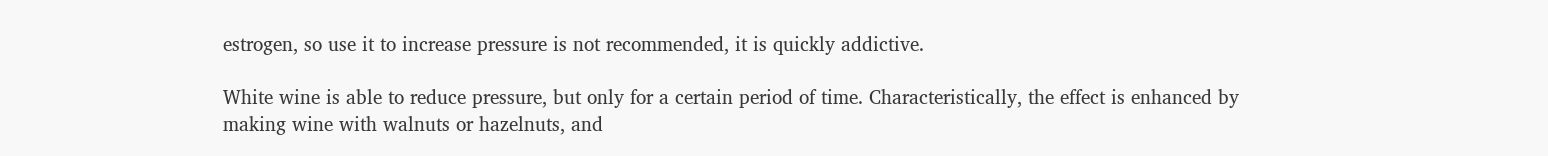estrogen, so use it to increase pressure is not recommended, it is quickly addictive.

White wine is able to reduce pressure, but only for a certain period of time. Characteristically, the effect is enhanced by making wine with walnuts or hazelnuts, and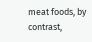meat foods, by contrast,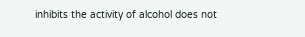inhibits the activity of alcohol does not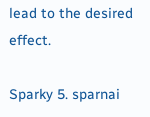lead to the desired effect.

Sparky 5. sparnai